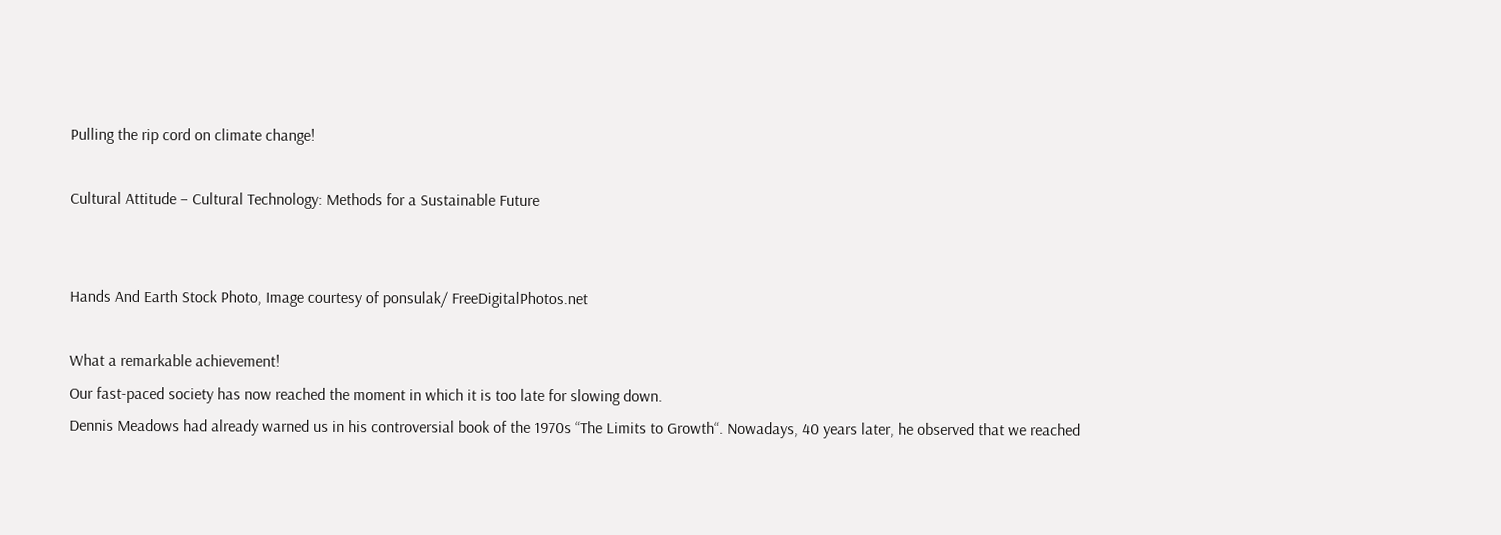Pulling the rip cord on climate change!

Cultural Attitude – Cultural Technology: Methods for a Sustainable Future


Hands And Earth Stock Photo, Image courtesy of ponsulak/ FreeDigitalPhotos.net

What a remarkable achievement!
Our fast-paced society has now reached the moment in which it is too late for slowing down.
Dennis Meadows had already warned us in his controversial book of the 1970s “The Limits to Growth“. Nowadays, 40 years later, he observed that we reached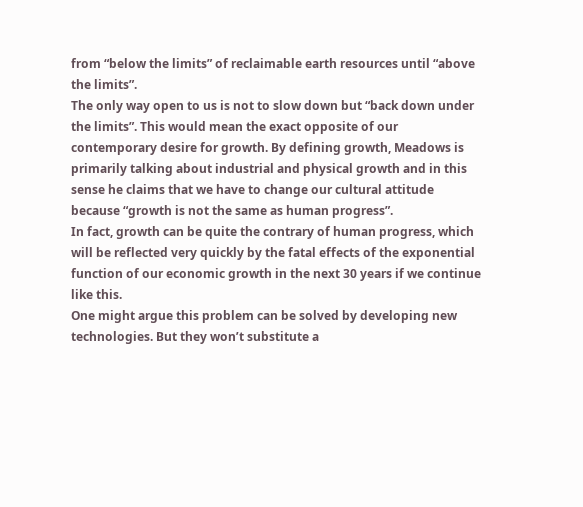from “below the limits” of reclaimable earth resources until “above the limits”.
The only way open to us is not to slow down but “back down under the limits”. This would mean the exact opposite of our contemporary desire for growth. By defining growth, Meadows is primarily talking about industrial and physical growth and in this sense he claims that we have to change our cultural attitude because “growth is not the same as human progress”.
In fact, growth can be quite the contrary of human progress, which will be reflected very quickly by the fatal effects of the exponential function of our economic growth in the next 30 years if we continue like this.
One might argue this problem can be solved by developing new technologies. But they won’t substitute a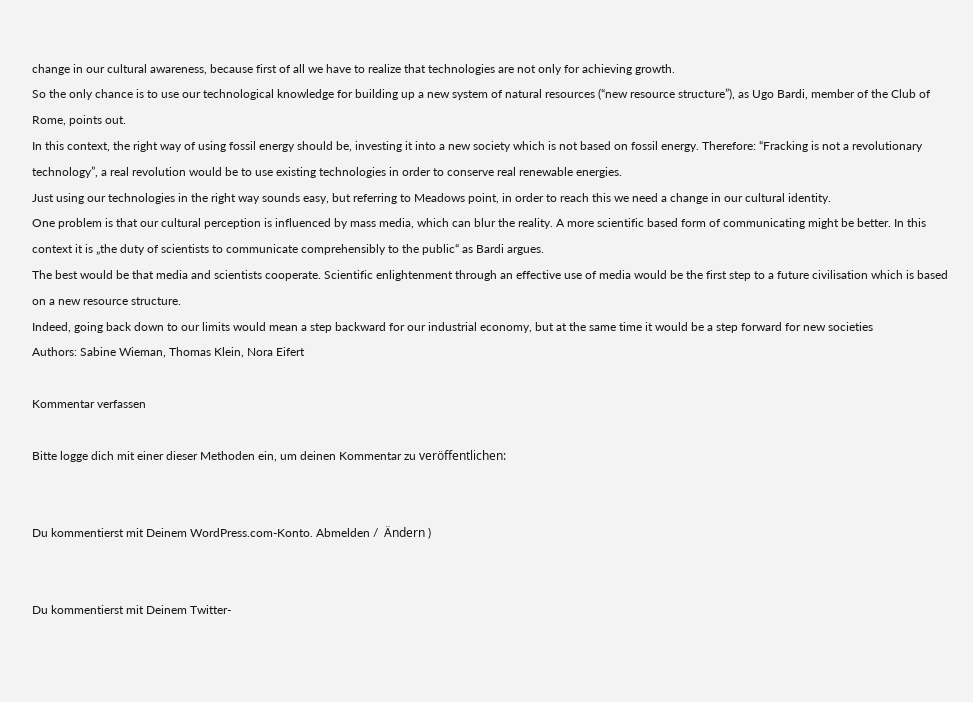change in our cultural awareness, because first of all we have to realize that technologies are not only for achieving growth.
So the only chance is to use our technological knowledge for building up a new system of natural resources (“new resource structure”), as Ugo Bardi, member of the Club of Rome, points out.
In this context, the right way of using fossil energy should be, investing it into a new society which is not based on fossil energy. Therefore: “Fracking is not a revolutionary technology”, a real revolution would be to use existing technologies in order to conserve real renewable energies.
Just using our technologies in the right way sounds easy, but referring to Meadows point, in order to reach this we need a change in our cultural identity.
One problem is that our cultural perception is influenced by mass media, which can blur the reality. A more scientific based form of communicating might be better. In this context it is „the duty of scientists to communicate comprehensibly to the public“ as Bardi argues.
The best would be that media and scientists cooperate. Scientific enlightenment through an effective use of media would be the first step to a future civilisation which is based on a new resource structure.
Indeed, going back down to our limits would mean a step backward for our industrial economy, but at the same time it would be a step forward for new societies
Authors: Sabine Wieman, Thomas Klein, Nora Eifert

Kommentar verfassen

Bitte logge dich mit einer dieser Methoden ein, um deinen Kommentar zu veröffentlichen:


Du kommentierst mit Deinem WordPress.com-Konto. Abmelden /  Ändern )


Du kommentierst mit Deinem Twitter-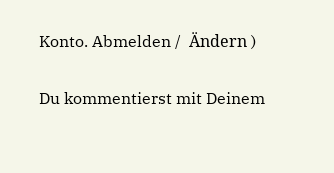Konto. Abmelden /  Ändern )


Du kommentierst mit Deinem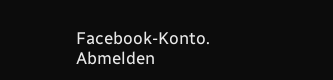Facebook-Konto. Abmelden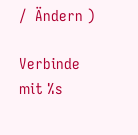/  Ändern )

Verbinde mit %s